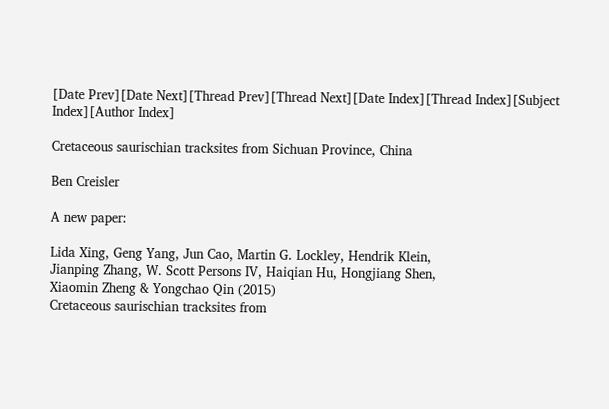[Date Prev][Date Next][Thread Prev][Thread Next][Date Index][Thread Index][Subject Index][Author Index]

Cretaceous saurischian tracksites from Sichuan Province, China

Ben Creisler

A new paper:

Lida Xing, Geng Yang, Jun Cao, Martin G. Lockley, Hendrik Klein,
Jianping Zhang, W. Scott Persons IV, Haiqian Hu, Hongjiang Shen,
Xiaomin Zheng & Yongchao Qin (2015)
Cretaceous saurischian tracksites from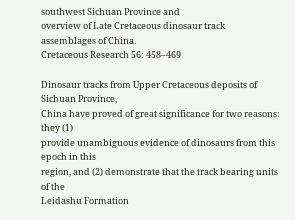southwest Sichuan Province and
overview of Late Cretaceous dinosaur track assemblages of China.
Cretaceous Research 56: 458–469

Dinosaur tracks from Upper Cretaceous deposits of Sichuan Province,
China have proved of great significance for two reasons: they (1)
provide unambiguous evidence of dinosaurs from this epoch in this
region, and (2) demonstrate that the track bearing units of the
Leidashu Formation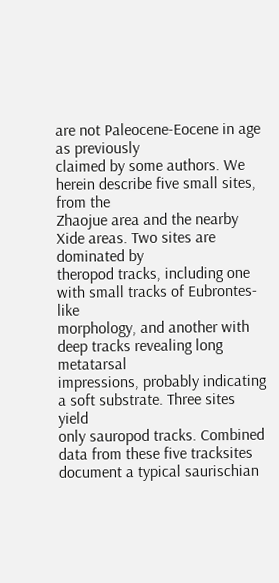are not Paleocene-Eocene in age as previously
claimed by some authors. We herein describe five small sites, from the
Zhaojue area and the nearby Xide areas. Two sites are dominated by
theropod tracks, including one with small tracks of Eubrontes-like
morphology, and another with deep tracks revealing long metatarsal
impressions, probably indicating a soft substrate. Three sites yield
only sauropod tracks. Combined data from these five tracksites
document a typical saurischian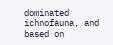dominated ichnofauna, and based on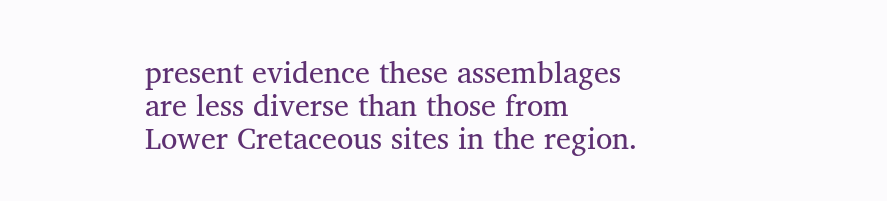present evidence these assemblages are less diverse than those from
Lower Cretaceous sites in the region.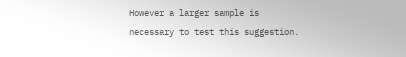However a larger sample is
necessary to test this suggestion.